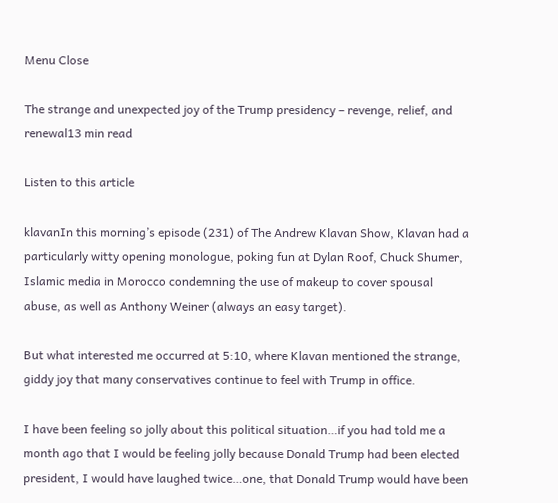Menu Close

The strange and unexpected joy of the Trump presidency – revenge, relief, and renewal13 min read

Listen to this article

klavanIn this morning’s episode (231) of The Andrew Klavan Show, Klavan had a particularly witty opening monologue, poking fun at Dylan Roof, Chuck Shumer, Islamic media in Morocco condemning the use of makeup to cover spousal abuse, as well as Anthony Weiner (always an easy target).

But what interested me occurred at 5:10, where Klavan mentioned the strange, giddy joy that many conservatives continue to feel with Trump in office.

I have been feeling so jolly about this political situation…if you had told me a month ago that I would be feeling jolly because Donald Trump had been elected president, I would have laughed twice…one, that Donald Trump would have been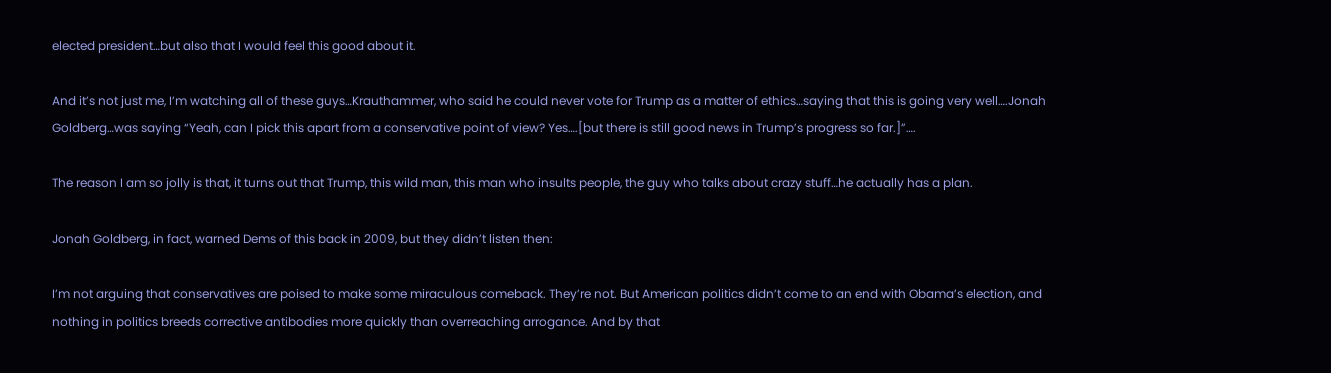elected president…but also that I would feel this good about it.

And it’s not just me, I’m watching all of these guys…Krauthammer, who said he could never vote for Trump as a matter of ethics…saying that this is going very well….Jonah Goldberg…was saying “Yeah, can I pick this apart from a conservative point of view? Yes….[but there is still good news in Trump’s progress so far.]”….

The reason I am so jolly is that, it turns out that Trump, this wild man, this man who insults people, the guy who talks about crazy stuff…he actually has a plan.

Jonah Goldberg, in fact, warned Dems of this back in 2009, but they didn’t listen then:

I’m not arguing that conservatives are poised to make some miraculous comeback. They’re not. But American politics didn’t come to an end with Obama’s election, and nothing in politics breeds corrective antibodies more quickly than overreaching arrogance. And by that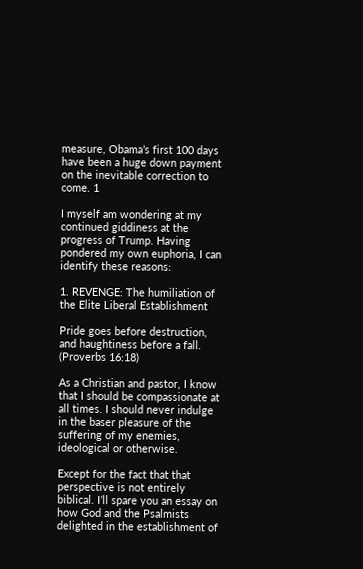measure, Obama’s first 100 days have been a huge down payment on the inevitable correction to come. 1

I myself am wondering at my continued giddiness at the progress of Trump. Having pondered my own euphoria, I can identify these reasons:

1. REVENGE: The humiliation of the Elite Liberal Establishment

Pride goes before destruction, and haughtiness before a fall. (Proverbs 16:18)

As a Christian and pastor, I know that I should be compassionate at all times. I should never indulge in the baser pleasure of the suffering of my enemies, ideological or otherwise.

Except for the fact that that perspective is not entirely biblical. I’ll spare you an essay on how God and the Psalmists delighted in the establishment of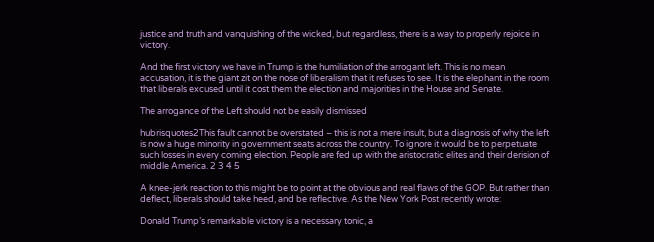justice and truth and vanquishing of the wicked, but regardless, there is a way to properly rejoice in victory.

And the first victory we have in Trump is the humiliation of the arrogant left. This is no mean accusation, it is the giant zit on the nose of liberalism that it refuses to see. It is the elephant in the room that liberals excused until it cost them the election and majorities in the House and Senate.

The arrogance of the Left should not be easily dismissed

hubrisquotes2This fault cannot be overstated – this is not a mere insult, but a diagnosis of why the left is now a huge minority in government seats across the country. To ignore it would be to perpetuate such losses in every coming election. People are fed up with the aristocratic elites and their derision of middle America. 2 3 4 5

A knee-jerk reaction to this might be to point at the obvious and real flaws of the GOP. But rather than deflect, liberals should take heed, and be reflective. As the New York Post recently wrote:

Donald Trump’s remarkable victory is a necessary tonic, a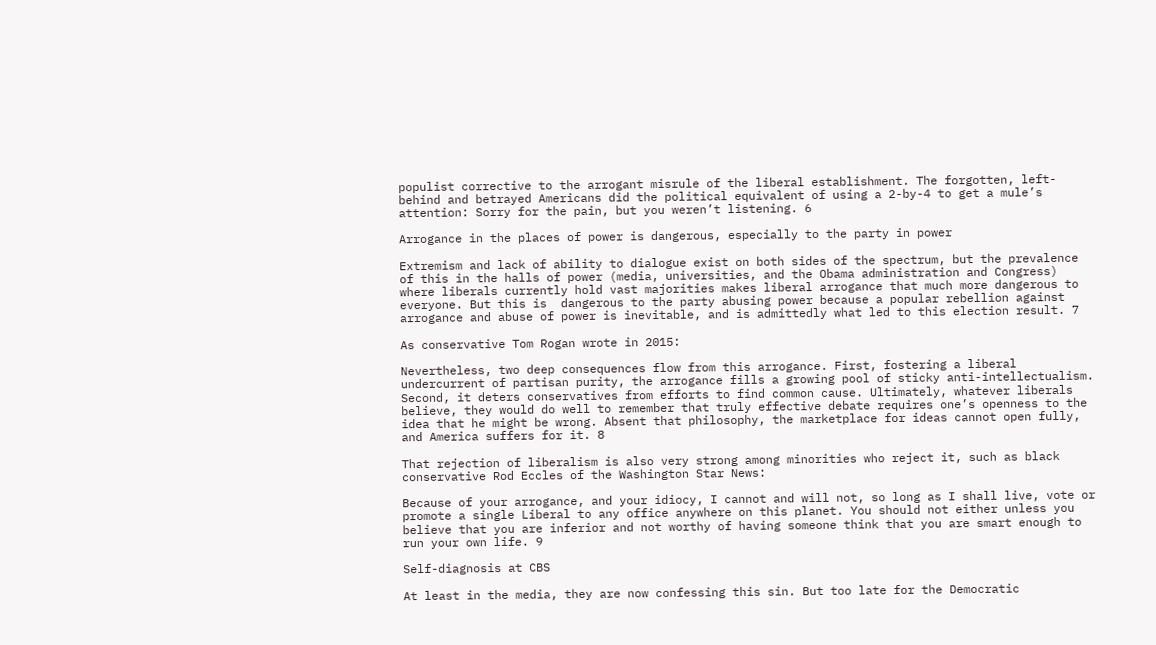populist corrective to the arrogant misrule of the liberal establishment. The forgotten, left-behind and betrayed Americans did the political equivalent of using a 2-by-4 to get a mule’s attention: Sorry for the pain, but you weren’t listening. 6

Arrogance in the places of power is dangerous, especially to the party in power

Extremism and lack of ability to dialogue exist on both sides of the spectrum, but the prevalence of this in the halls of power (media, universities, and the Obama administration and Congress) where liberals currently hold vast majorities makes liberal arrogance that much more dangerous to everyone. But this is  dangerous to the party abusing power because a popular rebellion against arrogance and abuse of power is inevitable, and is admittedly what led to this election result. 7

As conservative Tom Rogan wrote in 2015:

Nevertheless, two deep consequences flow from this arrogance. First, fostering a liberal undercurrent of partisan purity, the arrogance fills a growing pool of sticky anti-intellectualism. Second, it deters conservatives from efforts to find common cause. Ultimately, whatever liberals believe, they would do well to remember that truly effective debate requires one’s openness to the idea that he might be wrong. Absent that philosophy, the marketplace for ideas cannot open fully, and America suffers for it. 8

That rejection of liberalism is also very strong among minorities who reject it, such as black conservative Rod Eccles of the Washington Star News:

Because of your arrogance, and your idiocy, I cannot and will not, so long as I shall live, vote or promote a single Liberal to any office anywhere on this planet. You should not either unless you believe that you are inferior and not worthy of having someone think that you are smart enough to run your own life. 9

Self-diagnosis at CBS

At least in the media, they are now confessing this sin. But too late for the Democratic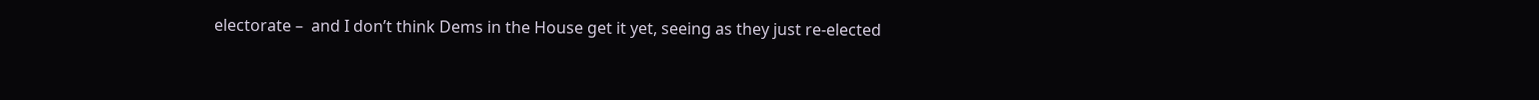electorate –  and I don’t think Dems in the House get it yet, seeing as they just re-elected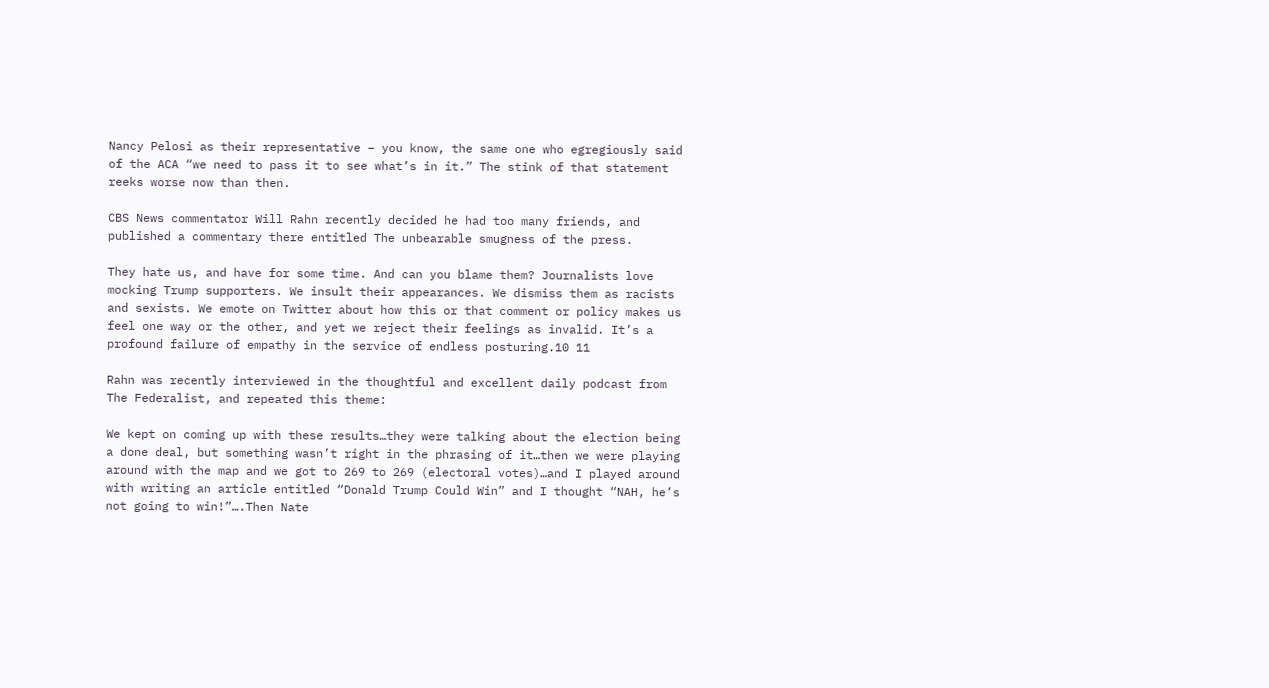Nancy Pelosi as their representative – you know, the same one who egregiously said of the ACA “we need to pass it to see what’s in it.” The stink of that statement reeks worse now than then.

CBS News commentator Will Rahn recently decided he had too many friends, and published a commentary there entitled The unbearable smugness of the press.

They hate us, and have for some time. And can you blame them? Journalists love mocking Trump supporters. We insult their appearances. We dismiss them as racists and sexists. We emote on Twitter about how this or that comment or policy makes us feel one way or the other, and yet we reject their feelings as invalid. It’s a profound failure of empathy in the service of endless posturing.10 11

Rahn was recently interviewed in the thoughtful and excellent daily podcast from The Federalist, and repeated this theme:

We kept on coming up with these results…they were talking about the election being a done deal, but something wasn’t right in the phrasing of it…then we were playing around with the map and we got to 269 to 269 (electoral votes)…and I played around with writing an article entitled “Donald Trump Could Win” and I thought “NAH, he’s not going to win!”….Then Nate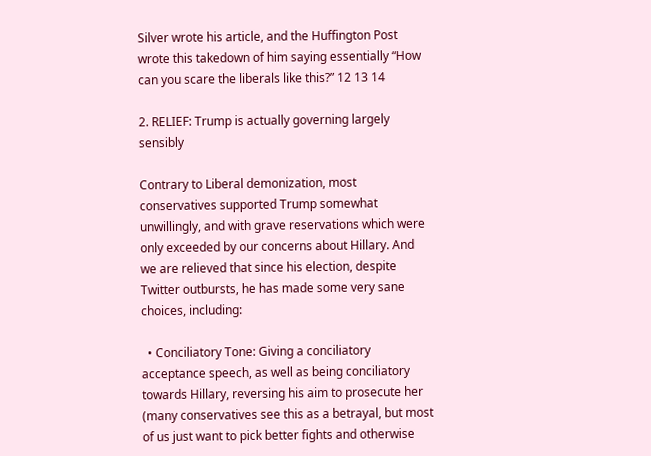Silver wrote his article, and the Huffington Post wrote this takedown of him saying essentially “How can you scare the liberals like this?” 12 13 14

2. RELIEF: Trump is actually governing largely sensibly

Contrary to Liberal demonization, most conservatives supported Trump somewhat unwillingly, and with grave reservations which were only exceeded by our concerns about Hillary. And we are relieved that since his election, despite Twitter outbursts, he has made some very sane choices, including:

  • Conciliatory Tone: Giving a conciliatory acceptance speech, as well as being conciliatory towards Hillary, reversing his aim to prosecute her (many conservatives see this as a betrayal, but most of us just want to pick better fights and otherwise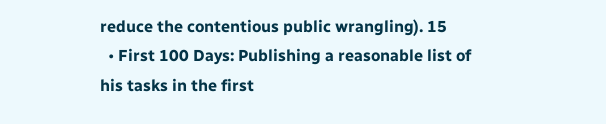reduce the contentious public wrangling). 15
  • First 100 Days: Publishing a reasonable list of his tasks in the first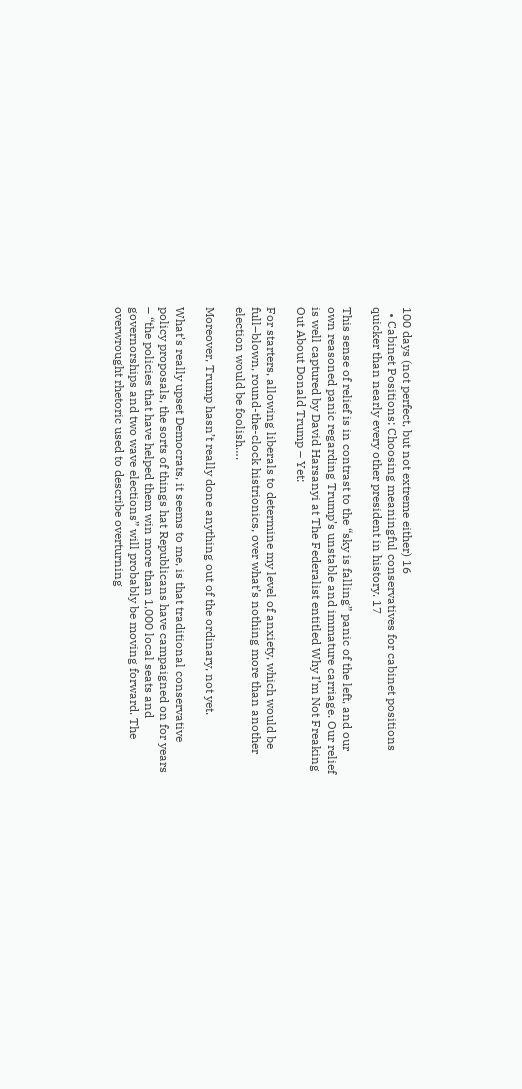100 days (not perfect, but not extreme either) 16
  • Cabinet Positions: Choosing meaningful conservatives for cabinet positions quicker than nearly every other president in history. 17

This sense of relief is in contrast to the “sky is falling” panic of the left, and our own reasoned panic regarding Trump’s unstable and immature carriage. Our relief is well captured by David Harsanyi at The Federalist entitled Why I’m Not Freaking Out About Donald Trump – Yet:

For starters, allowing liberals to determine my level of anxiety, which would be full–blown, round-the-clock histrionics, over what’s nothing more than another election would be foolish….

Moreover, Trump hasn’t really done anything out of the ordinary, not yet.

What’s really upset Democrats, it seems to me, is that traditional conservative policy proposals, the sorts of things hat Republicans have campaigned on for years – “the policies that have helped them win more than 1,000 local seats and governorships and two wave elections” will probably be moving forward. The overwrought rhetoric used to describe overturning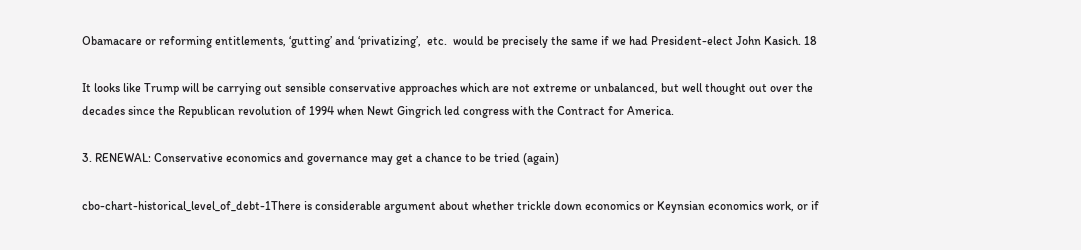Obamacare or reforming entitlements, ‘gutting’ and ‘privatizing’,  etc.  would be precisely the same if we had President-elect John Kasich. 18

It looks like Trump will be carrying out sensible conservative approaches which are not extreme or unbalanced, but well thought out over the decades since the Republican revolution of 1994 when Newt Gingrich led congress with the Contract for America.

3. RENEWAL: Conservative economics and governance may get a chance to be tried (again)

cbo-chart-historical_level_of_debt-1There is considerable argument about whether trickle down economics or Keynsian economics work, or if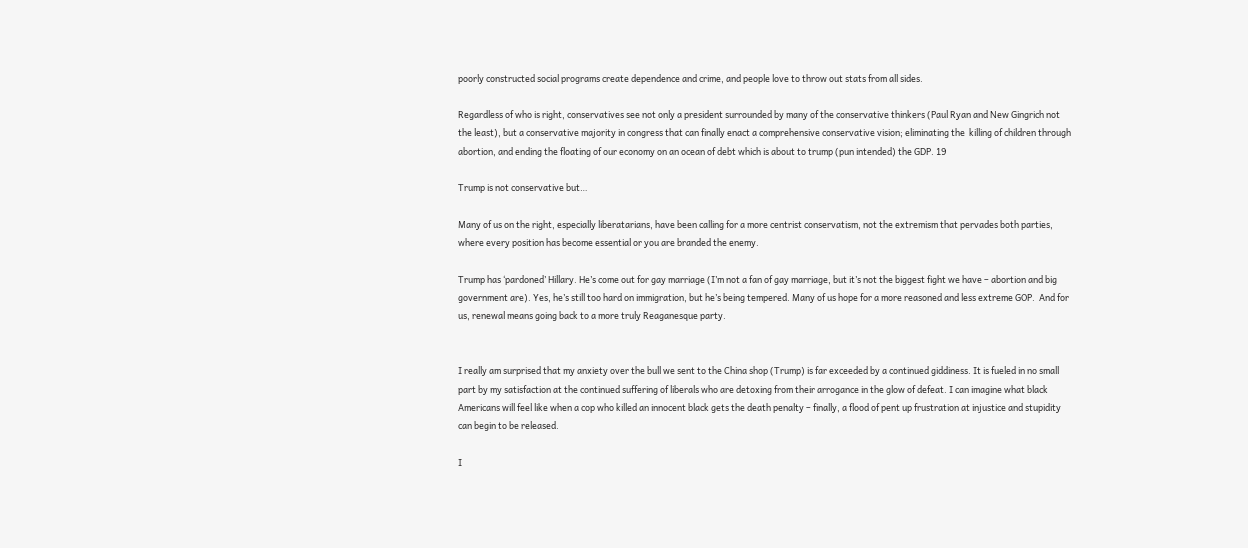poorly constructed social programs create dependence and crime, and people love to throw out stats from all sides.

Regardless of who is right, conservatives see not only a president surrounded by many of the conservative thinkers (Paul Ryan and New Gingrich not the least), but a conservative majority in congress that can finally enact a comprehensive conservative vision; eliminating the  killing of children through abortion, and ending the floating of our economy on an ocean of debt which is about to trump (pun intended) the GDP. 19

Trump is not conservative but…

Many of us on the right, especially liberatarians, have been calling for a more centrist conservatism, not the extremism that pervades both parties, where every position has become essential or you are branded the enemy.

Trump has ‘pardoned’ Hillary. He’s come out for gay marriage (I’m not a fan of gay marriage, but it’s not the biggest fight we have – abortion and big government are). Yes, he’s still too hard on immigration, but he’s being tempered. Many of us hope for a more reasoned and less extreme GOP.  And for us, renewal means going back to a more truly Reaganesque party.


I really am surprised that my anxiety over the bull we sent to the China shop (Trump) is far exceeded by a continued giddiness. It is fueled in no small part by my satisfaction at the continued suffering of liberals who are detoxing from their arrogance in the glow of defeat. I can imagine what black Americans will feel like when a cop who killed an innocent black gets the death penalty – finally, a flood of pent up frustration at injustice and stupidity can begin to be released.

I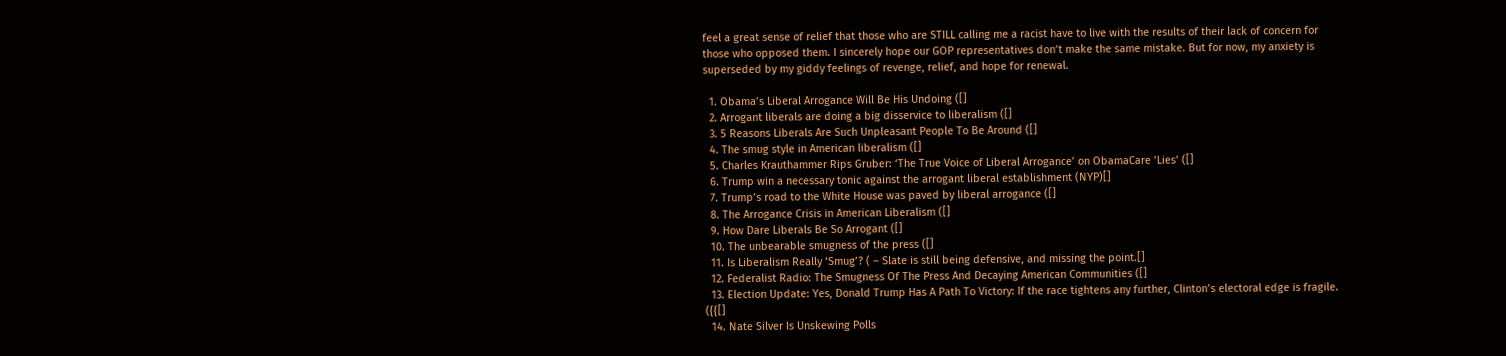feel a great sense of relief that those who are STILL calling me a racist have to live with the results of their lack of concern for those who opposed them. I sincerely hope our GOP representatives don’t make the same mistake. But for now, my anxiety is superseded by my giddy feelings of revenge, relief, and hope for renewal.

  1. Obama’s Liberal Arrogance Will Be His Undoing ([]
  2. Arrogant liberals are doing a big disservice to liberalism ([]
  3. 5 Reasons Liberals Are Such Unpleasant People To Be Around ([]
  4. The smug style in American liberalism ([]
  5. Charles Krauthammer Rips Gruber: ‘The True Voice of Liberal Arrogance’ on ObamaCare ‘Lies’ ([]
  6. Trump win a necessary tonic against the arrogant liberal establishment (NYP)[]
  7. Trump’s road to the White House was paved by liberal arrogance ([]
  8. The Arrogance Crisis in American Liberalism ([]
  9. How Dare Liberals Be So Arrogant ([]
  10. The unbearable smugness of the press ([]
  11. Is Liberalism Really ‘Smug’? ( – Slate is still being defensive, and missing the point.[]
  12. Federalist Radio: The Smugness Of The Press And Decaying American Communities ([]
  13. Election Update: Yes, Donald Trump Has A Path To Victory: If the race tightens any further, Clinton’s electoral edge is fragile. ({{[]
  14. Nate Silver Is Unskewing Polls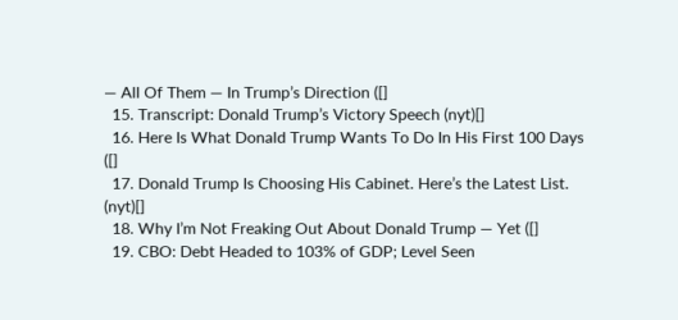— All Of Them — In Trump’s Direction ([]
  15. Transcript: Donald Trump’s Victory Speech (nyt)[]
  16. Here Is What Donald Trump Wants To Do In His First 100 Days ([]
  17. Donald Trump Is Choosing His Cabinet. Here’s the Latest List. (nyt)[]
  18. Why I’m Not Freaking Out About Donald Trump — Yet ([]
  19. CBO: Debt Headed to 103% of GDP; Level Seen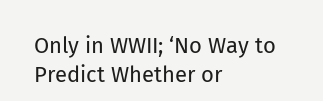Only in WWII; ‘No Way to Predict Whether or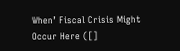When’ Fiscal Crisis Might Occur Here ([]